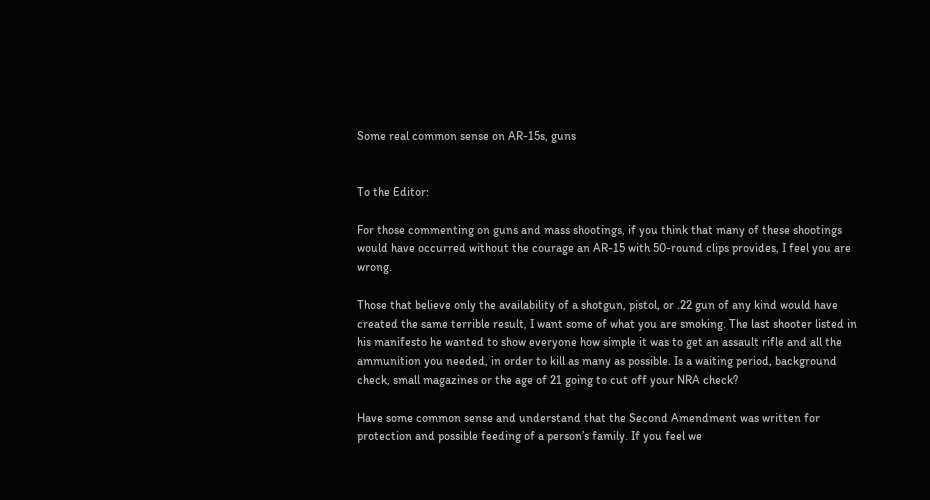Some real common sense on AR-15s, guns


To the Editor:

For those commenting on guns and mass shootings, if you think that many of these shootings would have occurred without the courage an AR-15 with 50-round clips provides, I feel you are wrong.

Those that believe only the availability of a shotgun, pistol, or .22 gun of any kind would have created the same terrible result, I want some of what you are smoking. The last shooter listed in his manifesto he wanted to show everyone how simple it was to get an assault rifle and all the ammunition you needed, in order to kill as many as possible. Is a waiting period, background check, small magazines or the age of 21 going to cut off your NRA check?

Have some common sense and understand that the Second Amendment was written for protection and possible feeding of a person’s family. If you feel we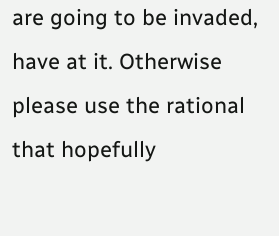are going to be invaded, have at it. Otherwise please use the rational that hopefully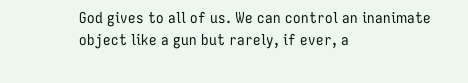God gives to all of us. We can control an inanimate object like a gun but rarely, if ever, a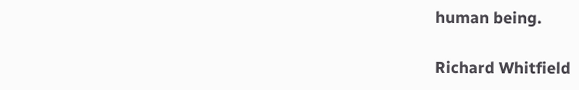human being.

Richard Whitfield